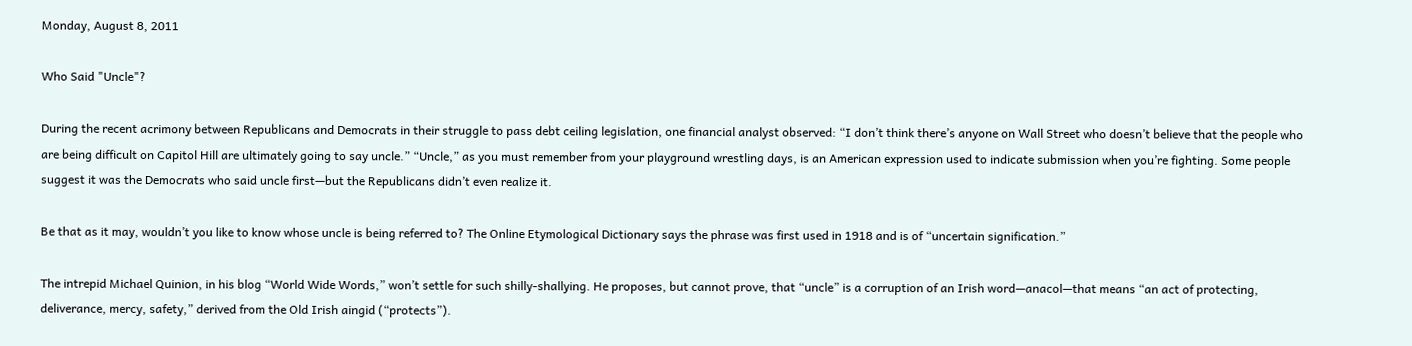Monday, August 8, 2011

Who Said "Uncle"?

During the recent acrimony between Republicans and Democrats in their struggle to pass debt ceiling legislation, one financial analyst observed: “I don’t think there’s anyone on Wall Street who doesn’t believe that the people who are being difficult on Capitol Hill are ultimately going to say uncle.” “Uncle,” as you must remember from your playground wrestling days, is an American expression used to indicate submission when you’re fighting. Some people suggest it was the Democrats who said uncle first—but the Republicans didn’t even realize it.

Be that as it may, wouldn’t you like to know whose uncle is being referred to? The Online Etymological Dictionary says the phrase was first used in 1918 and is of “uncertain signification.”

The intrepid Michael Quinion, in his blog “World Wide Words,” won’t settle for such shilly-shallying. He proposes, but cannot prove, that “uncle” is a corruption of an Irish word—anacol—that means “an act of protecting, deliverance, mercy, safety,” derived from the Old Irish aingid (“protects”).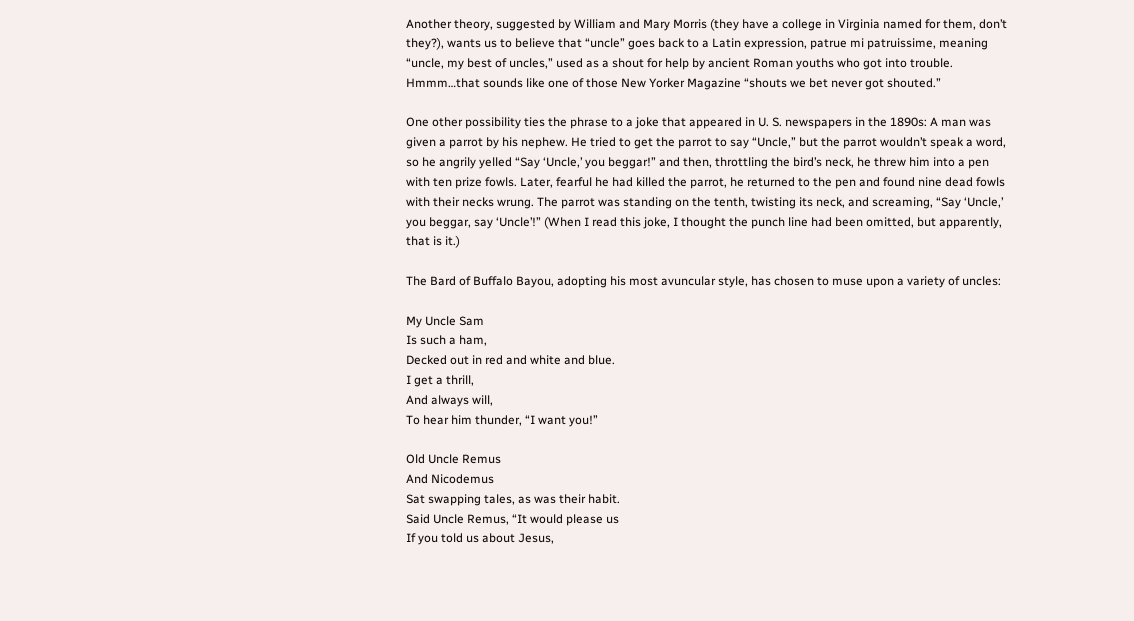Another theory, suggested by William and Mary Morris (they have a college in Virginia named for them, don’t they?), wants us to believe that “uncle” goes back to a Latin expression, patrue mi patruissime, meaning “uncle, my best of uncles,” used as a shout for help by ancient Roman youths who got into trouble. Hmmm…that sounds like one of those New Yorker Magazine “shouts we bet never got shouted.”

One other possibility ties the phrase to a joke that appeared in U. S. newspapers in the 1890s: A man was given a parrot by his nephew. He tried to get the parrot to say “Uncle,” but the parrot wouldn’t speak a word, so he angrily yelled “Say ‘Uncle,’ you beggar!” and then, throttling the bird’s neck, he threw him into a pen with ten prize fowls. Later, fearful he had killed the parrot, he returned to the pen and found nine dead fowls with their necks wrung. The parrot was standing on the tenth, twisting its neck, and screaming, “Say ‘Uncle,’ you beggar, say ‘Uncle’!” (When I read this joke, I thought the punch line had been omitted, but apparently, that is it.)

The Bard of Buffalo Bayou, adopting his most avuncular style, has chosen to muse upon a variety of uncles:

My Uncle Sam
Is such a ham,
Decked out in red and white and blue.
I get a thrill,
And always will,
To hear him thunder, “I want you!”

Old Uncle Remus
And Nicodemus
Sat swapping tales, as was their habit.
Said Uncle Remus, “It would please us
If you told us about Jesus,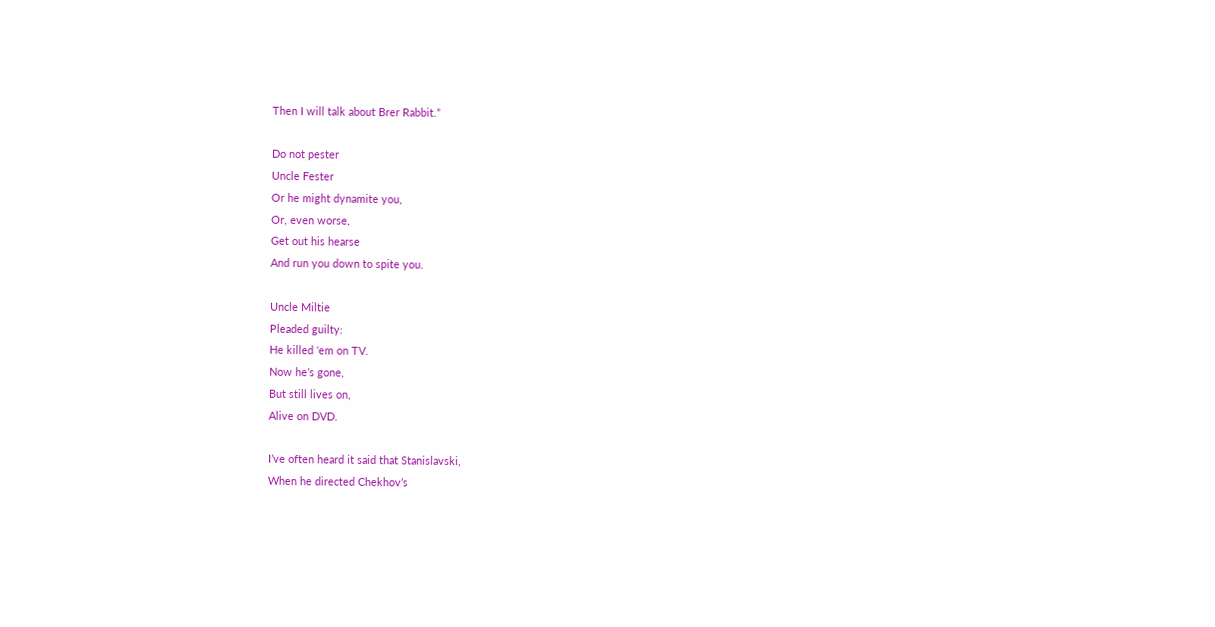Then I will talk about Brer Rabbit.”

Do not pester
Uncle Fester
Or he might dynamite you,
Or, even worse,
Get out his hearse
And run you down to spite you.

Uncle Miltie
Pleaded guilty:
He killed ‘em on TV.
Now he’s gone,
But still lives on,
Alive on DVD.

I’ve often heard it said that Stanislavski,
When he directed Chekhov’s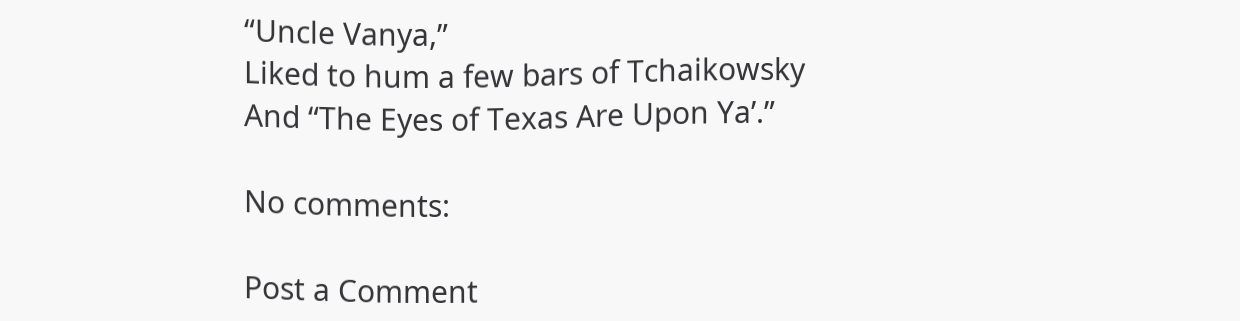“Uncle Vanya,”
Liked to hum a few bars of Tchaikowsky
And “The Eyes of Texas Are Upon Ya’.”

No comments:

Post a Comment